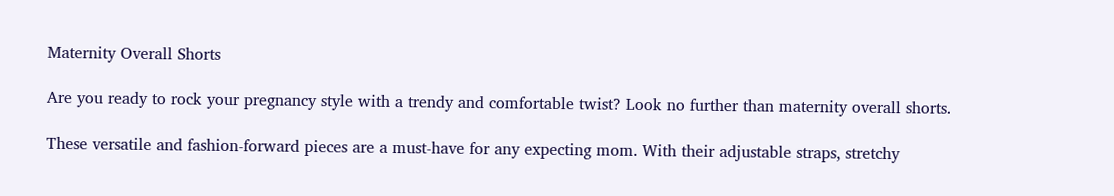Maternity Overall Shorts

Are you ready to rock your pregnancy style with a trendy and comfortable twist? Look no further than maternity overall shorts.

These versatile and fashion-forward pieces are a must-have for any expecting mom. With their adjustable straps, stretchy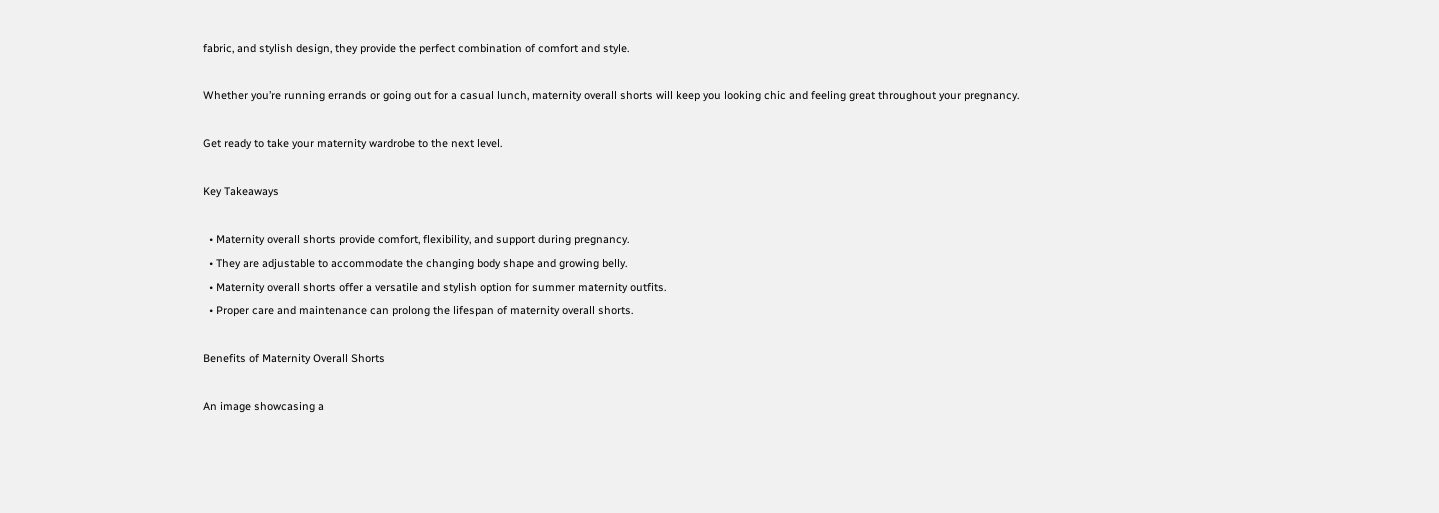fabric, and stylish design, they provide the perfect combination of comfort and style.

Whether you’re running errands or going out for a casual lunch, maternity overall shorts will keep you looking chic and feeling great throughout your pregnancy.

Get ready to take your maternity wardrobe to the next level.

Key Takeaways

  • Maternity overall shorts provide comfort, flexibility, and support during pregnancy.
  • They are adjustable to accommodate the changing body shape and growing belly.
  • Maternity overall shorts offer a versatile and stylish option for summer maternity outfits.
  • Proper care and maintenance can prolong the lifespan of maternity overall shorts.

Benefits of Maternity Overall Shorts

An image showcasing a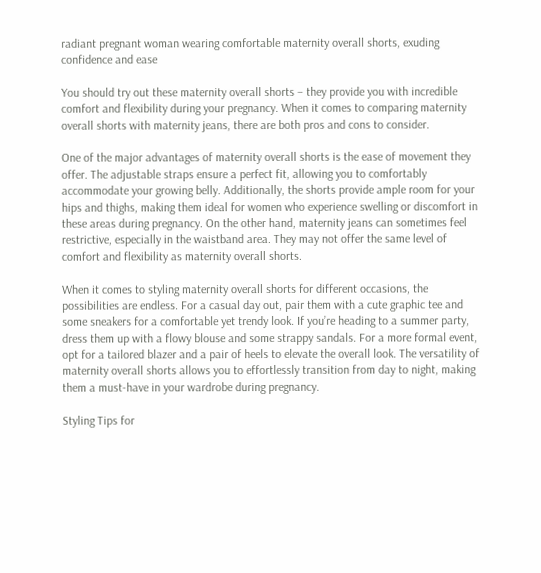radiant pregnant woman wearing comfortable maternity overall shorts, exuding confidence and ease

You should try out these maternity overall shorts – they provide you with incredible comfort and flexibility during your pregnancy. When it comes to comparing maternity overall shorts with maternity jeans, there are both pros and cons to consider.

One of the major advantages of maternity overall shorts is the ease of movement they offer. The adjustable straps ensure a perfect fit, allowing you to comfortably accommodate your growing belly. Additionally, the shorts provide ample room for your hips and thighs, making them ideal for women who experience swelling or discomfort in these areas during pregnancy. On the other hand, maternity jeans can sometimes feel restrictive, especially in the waistband area. They may not offer the same level of comfort and flexibility as maternity overall shorts.

When it comes to styling maternity overall shorts for different occasions, the possibilities are endless. For a casual day out, pair them with a cute graphic tee and some sneakers for a comfortable yet trendy look. If you’re heading to a summer party, dress them up with a flowy blouse and some strappy sandals. For a more formal event, opt for a tailored blazer and a pair of heels to elevate the overall look. The versatility of maternity overall shorts allows you to effortlessly transition from day to night, making them a must-have in your wardrobe during pregnancy.

Styling Tips for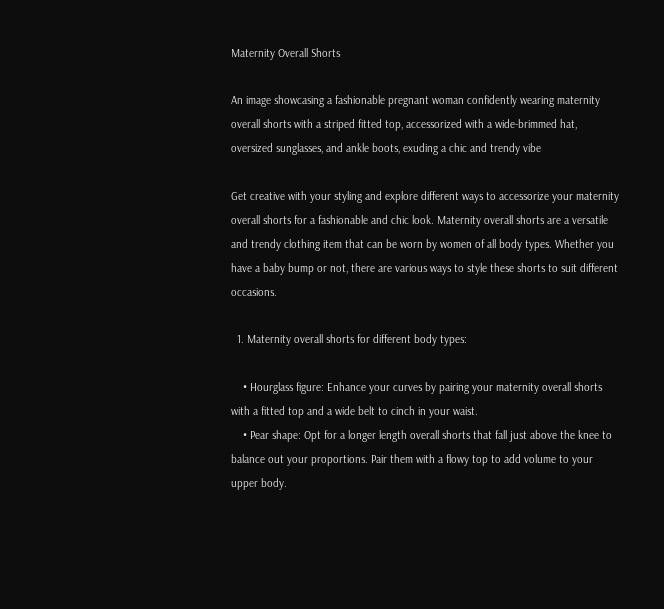Maternity Overall Shorts

An image showcasing a fashionable pregnant woman confidently wearing maternity overall shorts with a striped fitted top, accessorized with a wide-brimmed hat, oversized sunglasses, and ankle boots, exuding a chic and trendy vibe

Get creative with your styling and explore different ways to accessorize your maternity overall shorts for a fashionable and chic look. Maternity overall shorts are a versatile and trendy clothing item that can be worn by women of all body types. Whether you have a baby bump or not, there are various ways to style these shorts to suit different occasions.

  1. Maternity overall shorts for different body types:

    • Hourglass figure: Enhance your curves by pairing your maternity overall shorts with a fitted top and a wide belt to cinch in your waist.
    • Pear shape: Opt for a longer length overall shorts that fall just above the knee to balance out your proportions. Pair them with a flowy top to add volume to your upper body.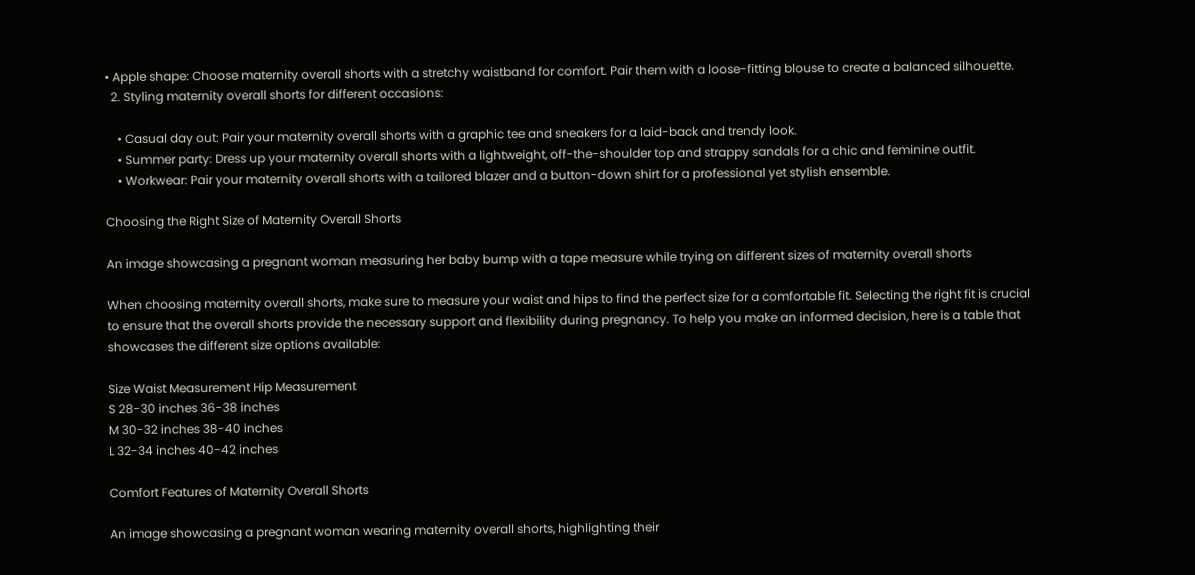• Apple shape: Choose maternity overall shorts with a stretchy waistband for comfort. Pair them with a loose-fitting blouse to create a balanced silhouette.
  2. Styling maternity overall shorts for different occasions:

    • Casual day out: Pair your maternity overall shorts with a graphic tee and sneakers for a laid-back and trendy look.
    • Summer party: Dress up your maternity overall shorts with a lightweight, off-the-shoulder top and strappy sandals for a chic and feminine outfit.
    • Workwear: Pair your maternity overall shorts with a tailored blazer and a button-down shirt for a professional yet stylish ensemble.

Choosing the Right Size of Maternity Overall Shorts

An image showcasing a pregnant woman measuring her baby bump with a tape measure while trying on different sizes of maternity overall shorts

When choosing maternity overall shorts, make sure to measure your waist and hips to find the perfect size for a comfortable fit. Selecting the right fit is crucial to ensure that the overall shorts provide the necessary support and flexibility during pregnancy. To help you make an informed decision, here is a table that showcases the different size options available:

Size Waist Measurement Hip Measurement
S 28-30 inches 36-38 inches
M 30-32 inches 38-40 inches
L 32-34 inches 40-42 inches

Comfort Features of Maternity Overall Shorts

An image showcasing a pregnant woman wearing maternity overall shorts, highlighting their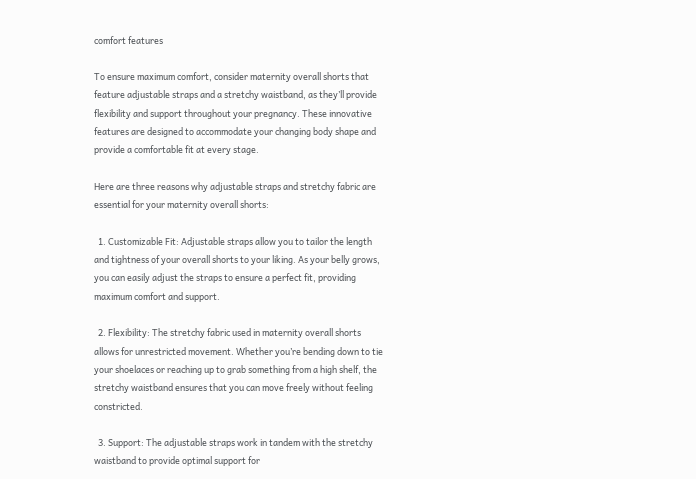comfort features

To ensure maximum comfort, consider maternity overall shorts that feature adjustable straps and a stretchy waistband, as they’ll provide flexibility and support throughout your pregnancy. These innovative features are designed to accommodate your changing body shape and provide a comfortable fit at every stage.

Here are three reasons why adjustable straps and stretchy fabric are essential for your maternity overall shorts:

  1. Customizable Fit: Adjustable straps allow you to tailor the length and tightness of your overall shorts to your liking. As your belly grows, you can easily adjust the straps to ensure a perfect fit, providing maximum comfort and support.

  2. Flexibility: The stretchy fabric used in maternity overall shorts allows for unrestricted movement. Whether you’re bending down to tie your shoelaces or reaching up to grab something from a high shelf, the stretchy waistband ensures that you can move freely without feeling constricted.

  3. Support: The adjustable straps work in tandem with the stretchy waistband to provide optimal support for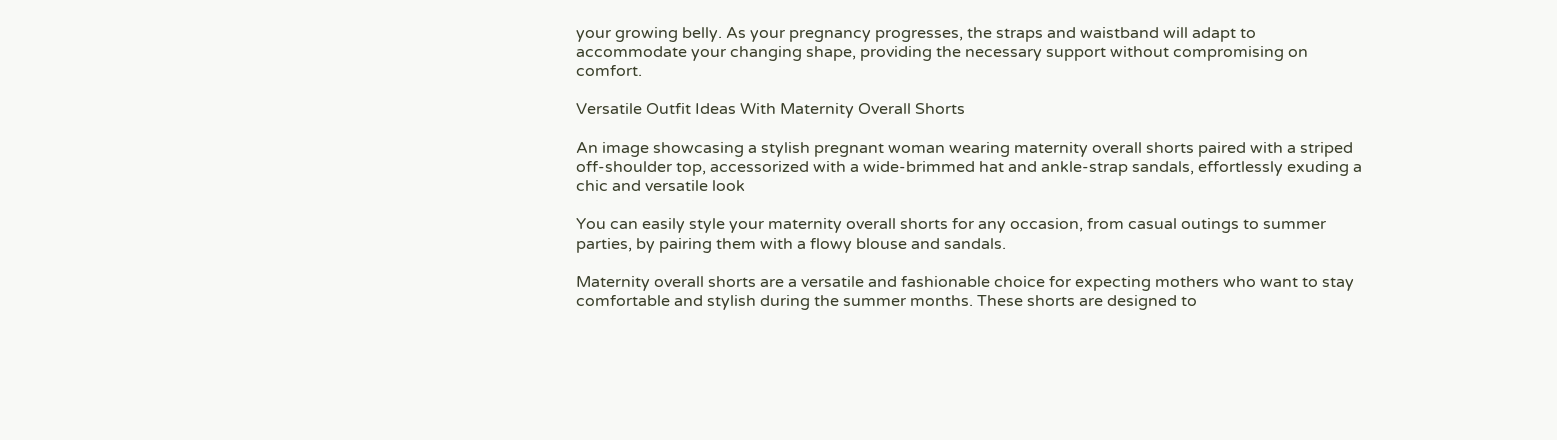your growing belly. As your pregnancy progresses, the straps and waistband will adapt to accommodate your changing shape, providing the necessary support without compromising on comfort.

Versatile Outfit Ideas With Maternity Overall Shorts

An image showcasing a stylish pregnant woman wearing maternity overall shorts paired with a striped off-shoulder top, accessorized with a wide-brimmed hat and ankle-strap sandals, effortlessly exuding a chic and versatile look

You can easily style your maternity overall shorts for any occasion, from casual outings to summer parties, by pairing them with a flowy blouse and sandals.

Maternity overall shorts are a versatile and fashionable choice for expecting mothers who want to stay comfortable and stylish during the summer months. These shorts are designed to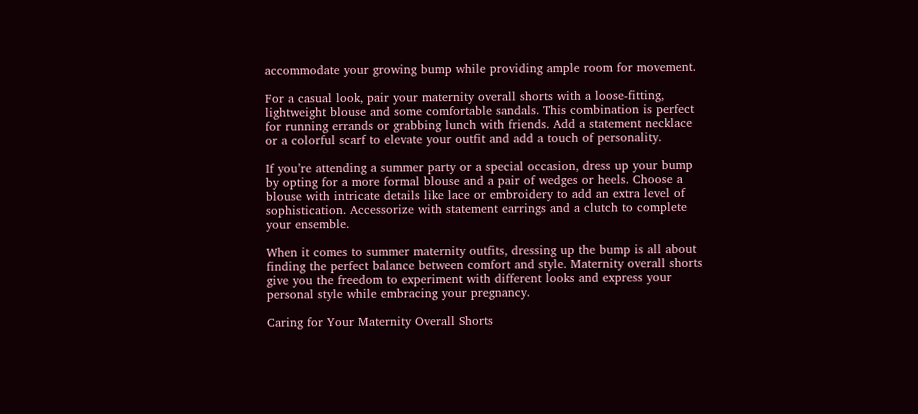accommodate your growing bump while providing ample room for movement.

For a casual look, pair your maternity overall shorts with a loose-fitting, lightweight blouse and some comfortable sandals. This combination is perfect for running errands or grabbing lunch with friends. Add a statement necklace or a colorful scarf to elevate your outfit and add a touch of personality.

If you’re attending a summer party or a special occasion, dress up your bump by opting for a more formal blouse and a pair of wedges or heels. Choose a blouse with intricate details like lace or embroidery to add an extra level of sophistication. Accessorize with statement earrings and a clutch to complete your ensemble.

When it comes to summer maternity outfits, dressing up the bump is all about finding the perfect balance between comfort and style. Maternity overall shorts give you the freedom to experiment with different looks and express your personal style while embracing your pregnancy.

Caring for Your Maternity Overall Shorts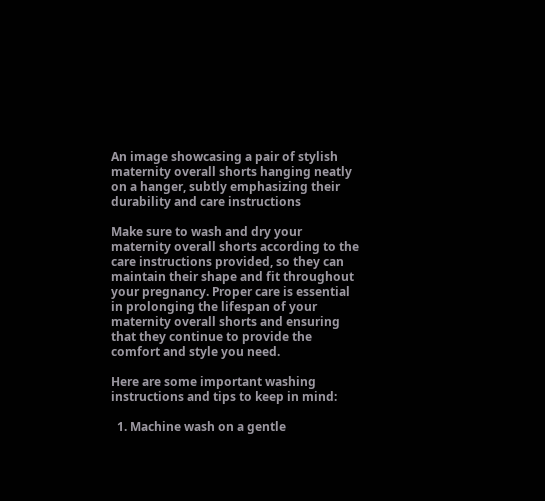An image showcasing a pair of stylish maternity overall shorts hanging neatly on a hanger, subtly emphasizing their durability and care instructions

Make sure to wash and dry your maternity overall shorts according to the care instructions provided, so they can maintain their shape and fit throughout your pregnancy. Proper care is essential in prolonging the lifespan of your maternity overall shorts and ensuring that they continue to provide the comfort and style you need.

Here are some important washing instructions and tips to keep in mind:

  1. Machine wash on a gentle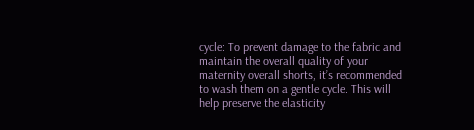cycle: To prevent damage to the fabric and maintain the overall quality of your maternity overall shorts, it’s recommended to wash them on a gentle cycle. This will help preserve the elasticity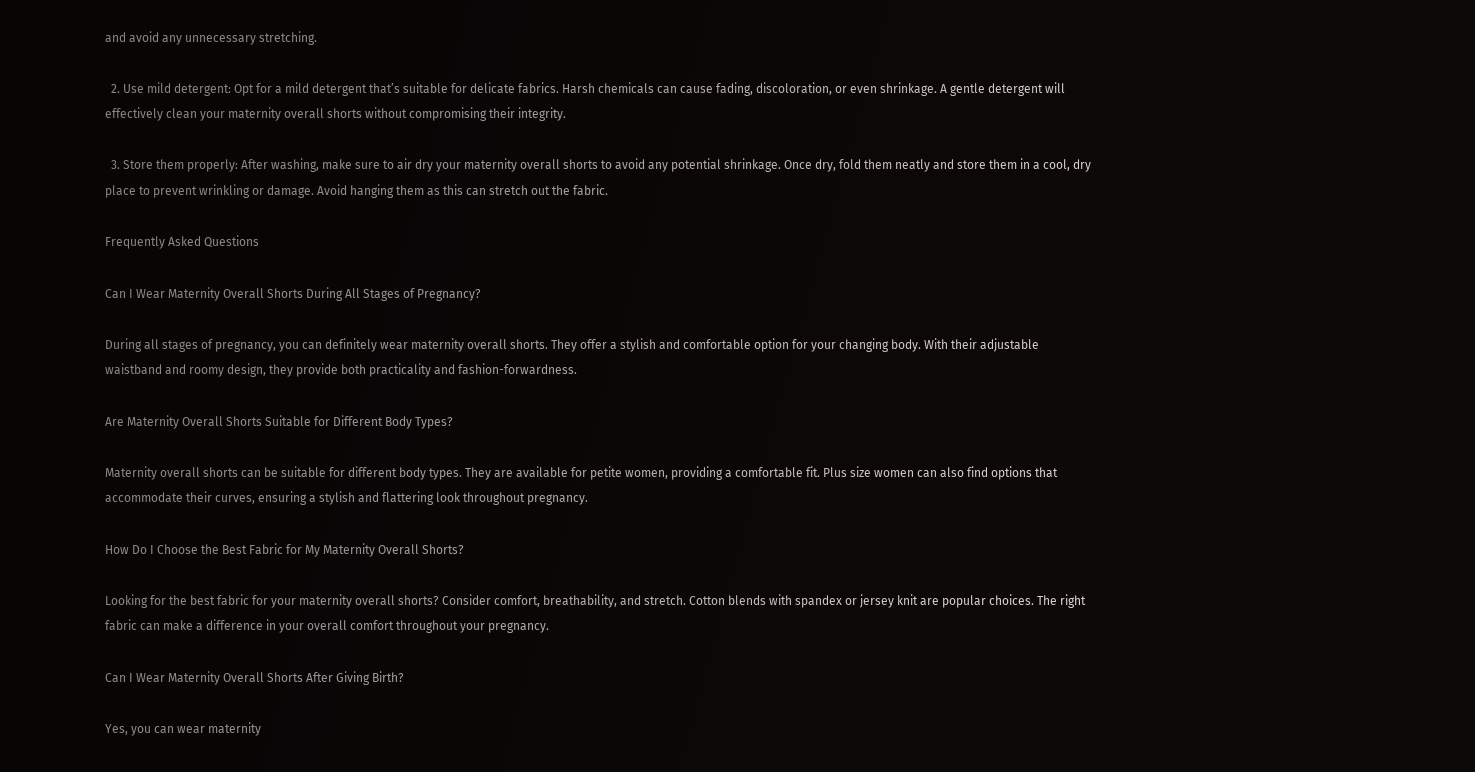and avoid any unnecessary stretching.

  2. Use mild detergent: Opt for a mild detergent that’s suitable for delicate fabrics. Harsh chemicals can cause fading, discoloration, or even shrinkage. A gentle detergent will effectively clean your maternity overall shorts without compromising their integrity.

  3. Store them properly: After washing, make sure to air dry your maternity overall shorts to avoid any potential shrinkage. Once dry, fold them neatly and store them in a cool, dry place to prevent wrinkling or damage. Avoid hanging them as this can stretch out the fabric.

Frequently Asked Questions

Can I Wear Maternity Overall Shorts During All Stages of Pregnancy?

During all stages of pregnancy, you can definitely wear maternity overall shorts. They offer a stylish and comfortable option for your changing body. With their adjustable waistband and roomy design, they provide both practicality and fashion-forwardness.

Are Maternity Overall Shorts Suitable for Different Body Types?

Maternity overall shorts can be suitable for different body types. They are available for petite women, providing a comfortable fit. Plus size women can also find options that accommodate their curves, ensuring a stylish and flattering look throughout pregnancy.

How Do I Choose the Best Fabric for My Maternity Overall Shorts?

Looking for the best fabric for your maternity overall shorts? Consider comfort, breathability, and stretch. Cotton blends with spandex or jersey knit are popular choices. The right fabric can make a difference in your overall comfort throughout your pregnancy.

Can I Wear Maternity Overall Shorts After Giving Birth?

Yes, you can wear maternity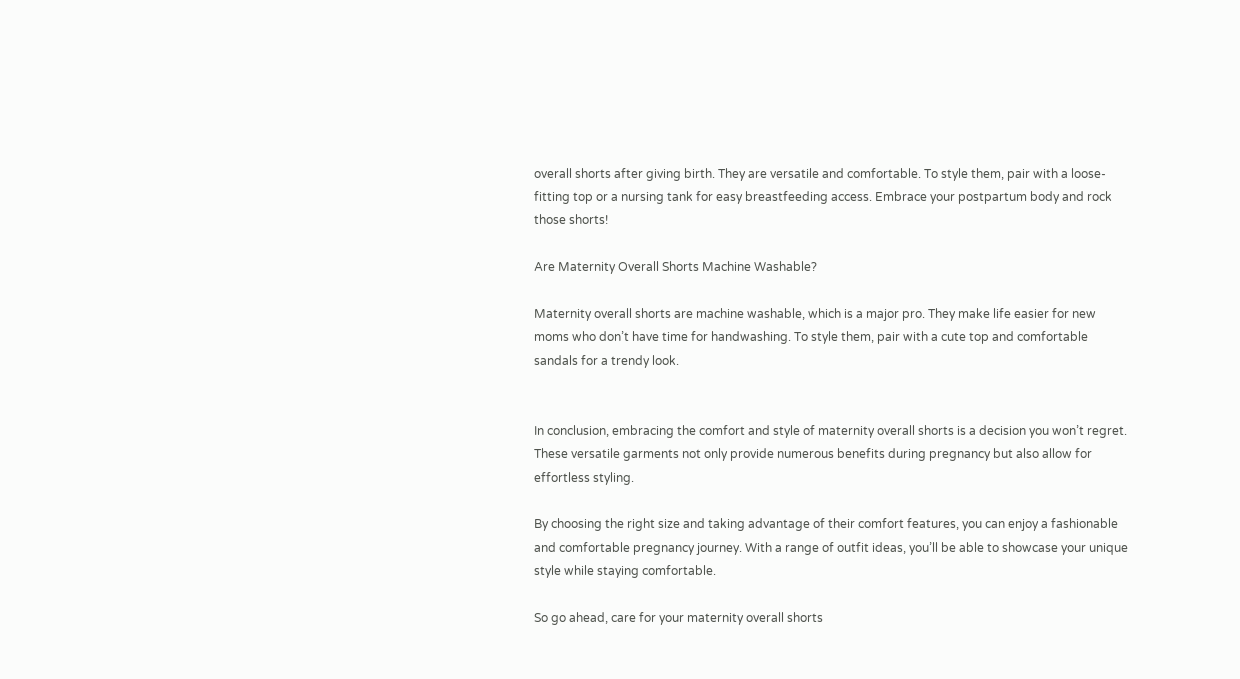overall shorts after giving birth. They are versatile and comfortable. To style them, pair with a loose-fitting top or a nursing tank for easy breastfeeding access. Embrace your postpartum body and rock those shorts!

Are Maternity Overall Shorts Machine Washable?

Maternity overall shorts are machine washable, which is a major pro. They make life easier for new moms who don’t have time for handwashing. To style them, pair with a cute top and comfortable sandals for a trendy look.


In conclusion, embracing the comfort and style of maternity overall shorts is a decision you won’t regret. These versatile garments not only provide numerous benefits during pregnancy but also allow for effortless styling.

By choosing the right size and taking advantage of their comfort features, you can enjoy a fashionable and comfortable pregnancy journey. With a range of outfit ideas, you’ll be able to showcase your unique style while staying comfortable.

So go ahead, care for your maternity overall shorts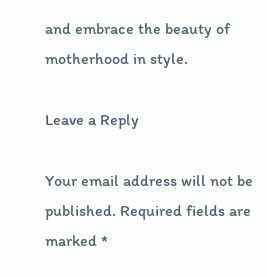and embrace the beauty of motherhood in style.

Leave a Reply

Your email address will not be published. Required fields are marked *